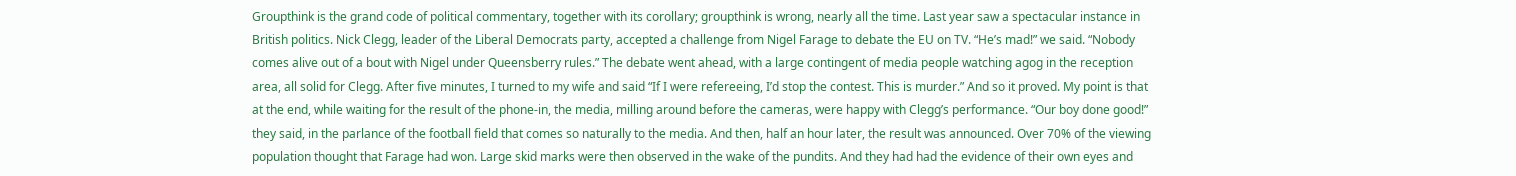Groupthink is the grand code of political commentary, together with its corollary; groupthink is wrong, nearly all the time. Last year saw a spectacular instance in British politics. Nick Clegg, leader of the Liberal Democrats party, accepted a challenge from Nigel Farage to debate the EU on TV. “He’s mad!” we said. “Nobody comes alive out of a bout with Nigel under Queensberry rules.” The debate went ahead, with a large contingent of media people watching agog in the reception area, all solid for Clegg. After five minutes, I turned to my wife and said “If I were refereeing, I’d stop the contest. This is murder.” And so it proved. My point is that at the end, while waiting for the result of the phone-in, the media, milling around before the cameras, were happy with Clegg’s performance. “Our boy done good!” they said, in the parlance of the football field that comes so naturally to the media. And then, half an hour later, the result was announced. Over 70% of the viewing population thought that Farage had won. Large skid marks were then observed in the wake of the pundits. And they had had the evidence of their own eyes and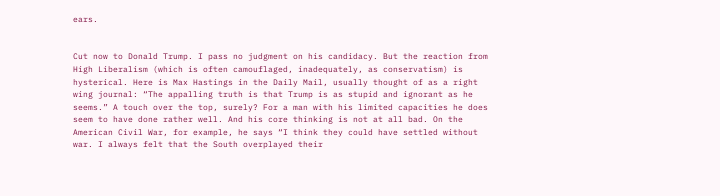ears.


Cut now to Donald Trump. I pass no judgment on his candidacy. But the reaction from High Liberalism (which is often camouflaged, inadequately, as conservatism) is hysterical. Here is Max Hastings in the Daily Mail, usually thought of as a right wing journal: “The appalling truth is that Trump is as stupid and ignorant as he seems.” A touch over the top, surely? For a man with his limited capacities he does seem to have done rather well. And his core thinking is not at all bad. On the American Civil War, for example, he says “I think they could have settled without war. I always felt that the South overplayed their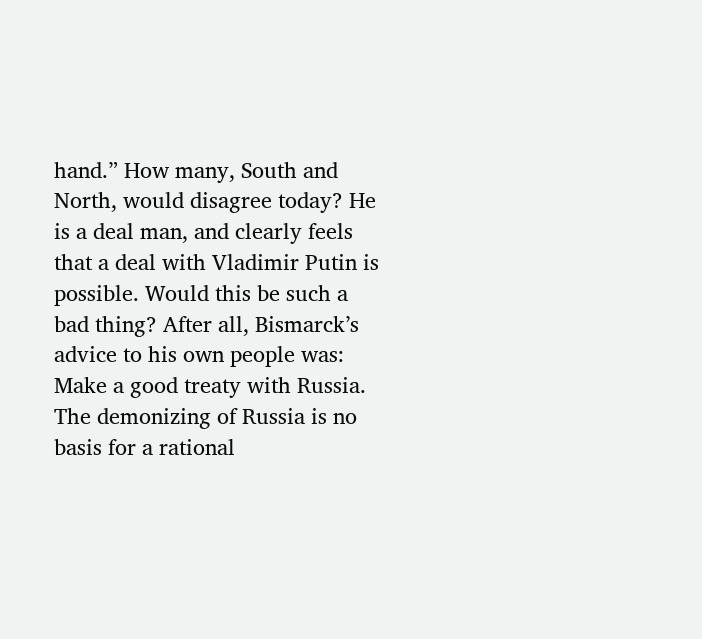hand.” How many, South and North, would disagree today? He is a deal man, and clearly feels that a deal with Vladimir Putin is possible. Would this be such a bad thing? After all, Bismarck’s advice to his own people was: Make a good treaty with Russia. The demonizing of Russia is no basis for a rational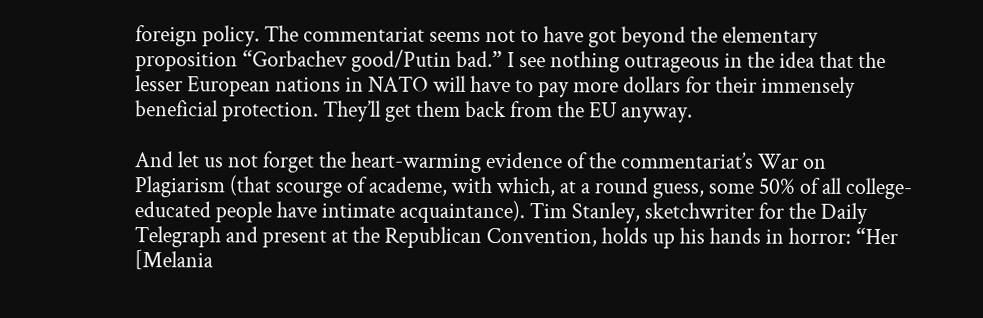foreign policy. The commentariat seems not to have got beyond the elementary proposition “Gorbachev good/Putin bad.” I see nothing outrageous in the idea that the lesser European nations in NATO will have to pay more dollars for their immensely beneficial protection. They’ll get them back from the EU anyway.

And let us not forget the heart-warming evidence of the commentariat’s War on Plagiarism (that scourge of academe, with which, at a round guess, some 50% of all college-educated people have intimate acquaintance). Tim Stanley, sketchwriter for the Daily Telegraph and present at the Republican Convention, holds up his hands in horror: “Her [Melania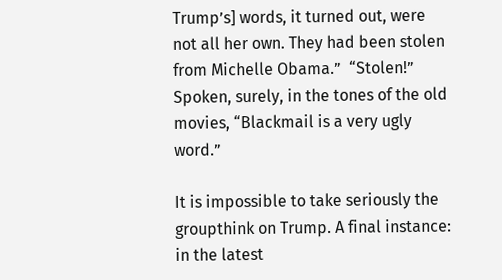Trump’s] words, it turned out, were not all her own. They had been stolen from Michelle Obama.”  “Stolen!”  Spoken, surely, in the tones of the old movies, “Blackmail is a very ugly word.”

It is impossible to take seriously the groupthink on Trump. A final instance: in the latest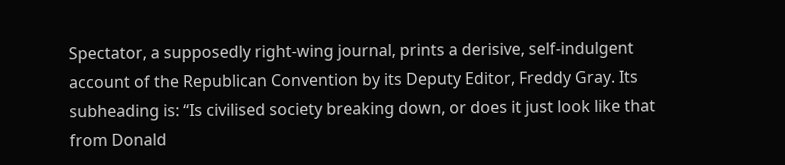Spectator, a supposedly right-wing journal, prints a derisive, self-indulgent account of the Republican Convention by its Deputy Editor, Freddy Gray. Its subheading is: “Is civilised society breaking down, or does it just look like that from Donald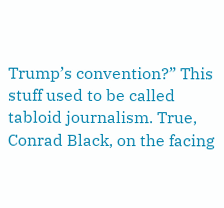Trump’s convention?” This stuff used to be called tabloid journalism. True, Conrad Black, on the facing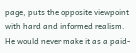page, puts the opposite viewpoint with hard and informed realism. He would never make it as a paid-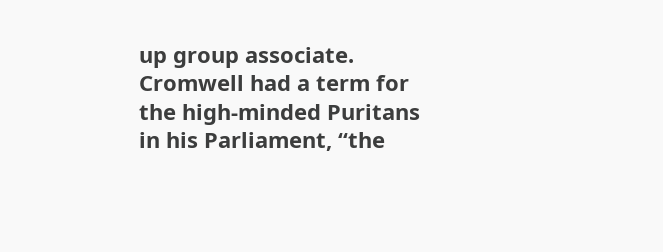up group associate. Cromwell had a term for the high-minded Puritans in his Parliament, “the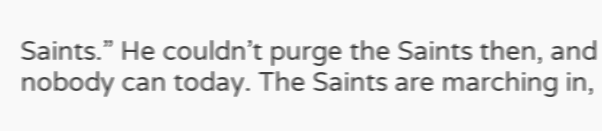Saints.” He couldn’t purge the Saints then, and nobody can today. The Saints are marching in,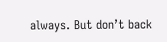always. But don’t back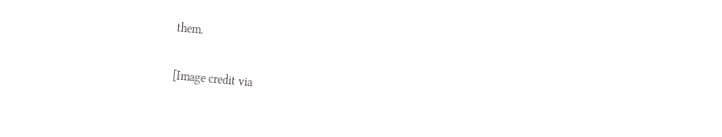them.


[Image credit via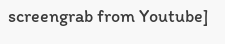screengrab from Youtube]